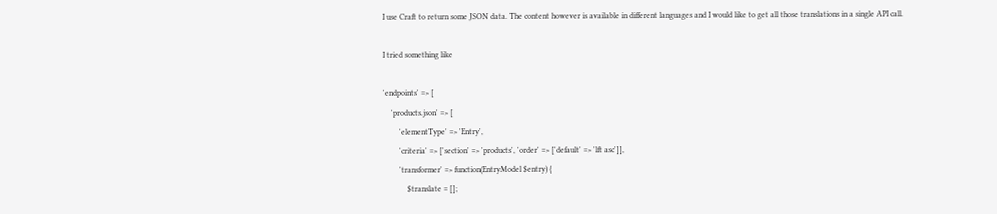I use Craft to return some JSON data. The content however is available in different languages and I would like to get all those translations in a single API call.

I tried something like

'endpoints' => [
    'products.json' => [
        'elementType' => 'Entry',
        'criteria' => ['section' => 'products', 'order' => ['default' => 'lft asc']],
        'transformer' => function(EntryModel $entry) {
            $translate = [];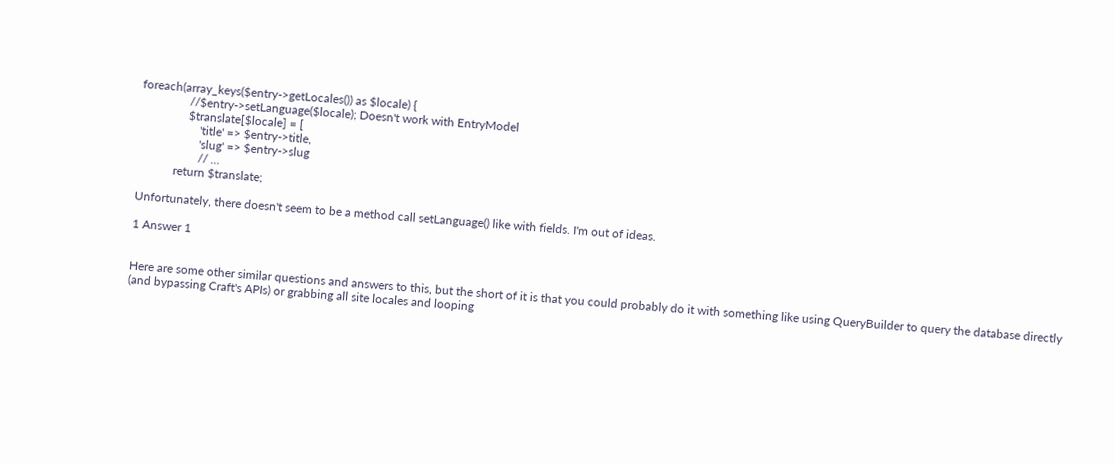foreach(array_keys($entry->getLocales()) as $locale) {
                //$entry->setLanguage($locale); Doesn't work with EntryModel
                $translate[$locale] = [
                    'title' => $entry->title,
                    'slug' => $entry->slug
                    // ...
            return $translate;

Unfortunately, there doesn't seem to be a method call setLanguage() like with fields. I'm out of ideas.

1 Answer 1


Here are some other similar questions and answers to this, but the short of it is that you could probably do it with something like using QueryBuilder to query the database directly (and bypassing Craft's APIs) or grabbing all site locales and looping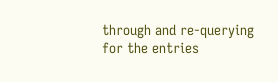through and re-querying for the entries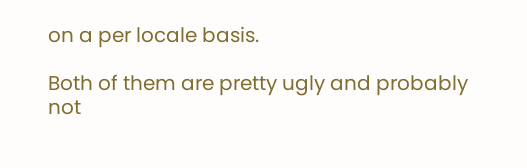on a per locale basis.

Both of them are pretty ugly and probably not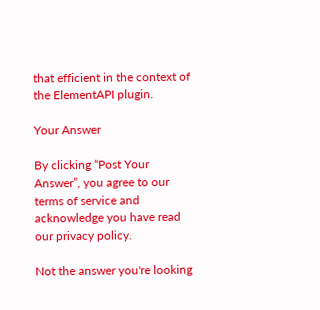that efficient in the context of the ElementAPI plugin.

Your Answer

By clicking “Post Your Answer”, you agree to our terms of service and acknowledge you have read our privacy policy.

Not the answer you're looking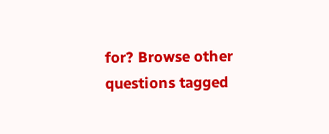for? Browse other questions tagged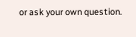or ask your own question.